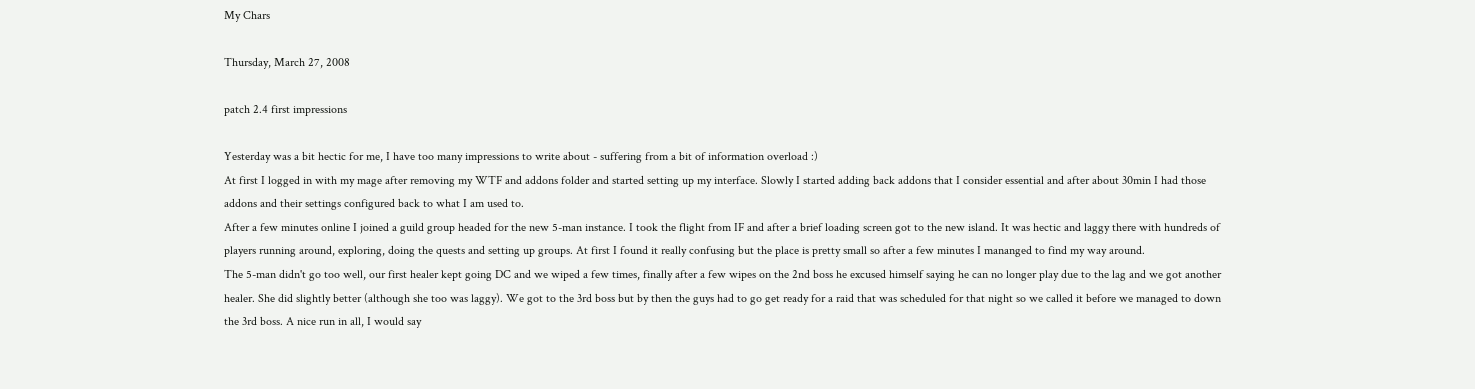My Chars

Thursday, March 27, 2008

patch 2.4 first impressions

Yesterday was a bit hectic for me, I have too many impressions to write about - suffering from a bit of information overload :)
At first I logged in with my mage after removing my WTF and addons folder and started setting up my interface. Slowly I started adding back addons that I consider essential and after about 30min I had those addons and their settings configured back to what I am used to.
After a few minutes online I joined a guild group headed for the new 5-man instance. I took the flight from IF and after a brief loading screen got to the new island. It was hectic and laggy there with hundreds of players running around, exploring, doing the quests and setting up groups. At first I found it really confusing but the place is pretty small so after a few minutes I mananged to find my way around.
The 5-man didn't go too well, our first healer kept going DC and we wiped a few times, finally after a few wipes on the 2nd boss he excused himself saying he can no longer play due to the lag and we got another healer. She did slightly better (although she too was laggy). We got to the 3rd boss but by then the guys had to go get ready for a raid that was scheduled for that night so we called it before we managed to down the 3rd boss. A nice run in all, I would say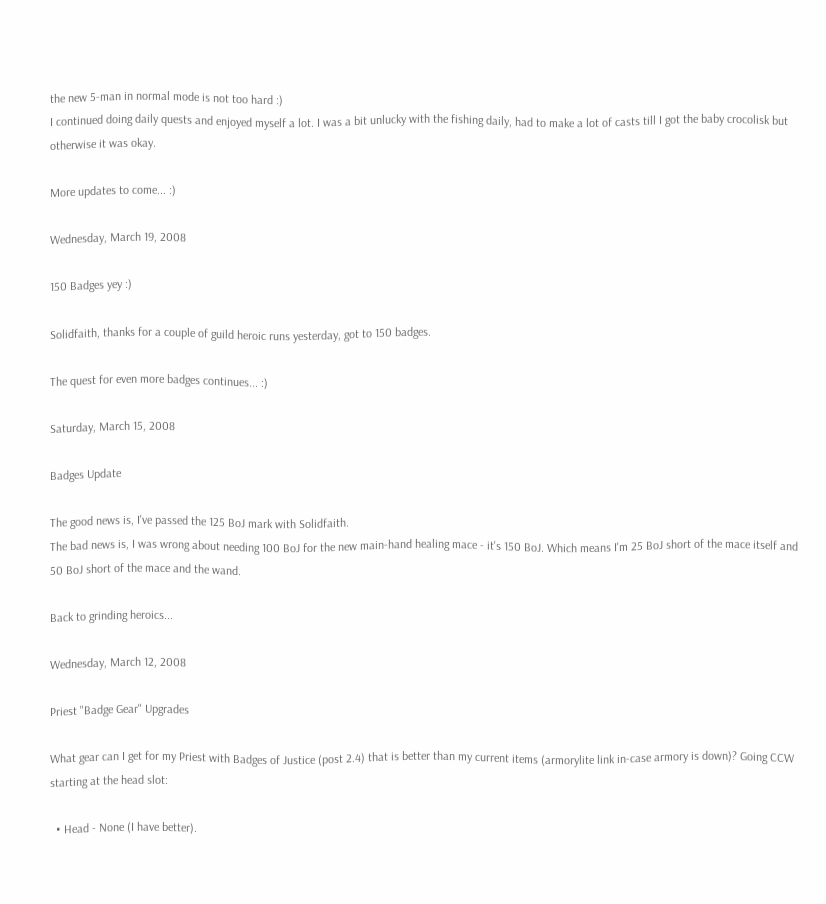the new 5-man in normal mode is not too hard :)
I continued doing daily quests and enjoyed myself a lot. I was a bit unlucky with the fishing daily, had to make a lot of casts till I got the baby crocolisk but otherwise it was okay.

More updates to come... :)

Wednesday, March 19, 2008

150 Badges yey :)

Solidfaith, thanks for a couple of guild heroic runs yesterday, got to 150 badges.

The quest for even more badges continues... :)

Saturday, March 15, 2008

Badges Update

The good news is, I've passed the 125 BoJ mark with Solidfaith.
The bad news is, I was wrong about needing 100 BoJ for the new main-hand healing mace - it's 150 BoJ. Which means I'm 25 BoJ short of the mace itself and 50 BoJ short of the mace and the wand.

Back to grinding heroics...

Wednesday, March 12, 2008

Priest "Badge Gear" Upgrades

What gear can I get for my Priest with Badges of Justice (post 2.4) that is better than my current items (armorylite link in-case armory is down)? Going CCW starting at the head slot:

  • Head - None (I have better).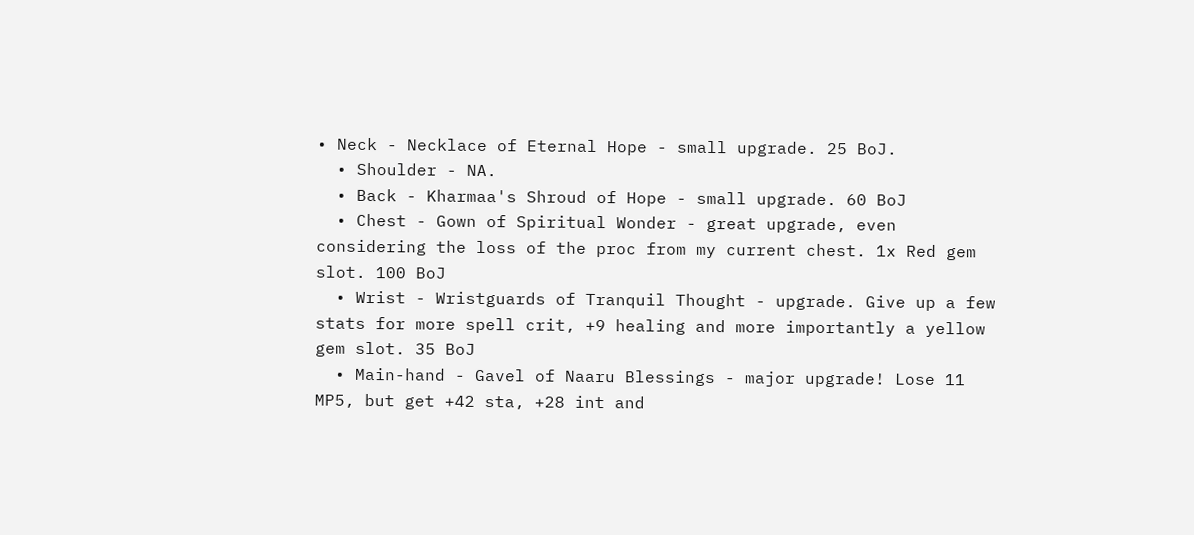• Neck - Necklace of Eternal Hope - small upgrade. 25 BoJ.
  • Shoulder - NA.
  • Back - Kharmaa's Shroud of Hope - small upgrade. 60 BoJ
  • Chest - Gown of Spiritual Wonder - great upgrade, even considering the loss of the proc from my current chest. 1x Red gem slot. 100 BoJ
  • Wrist - Wristguards of Tranquil Thought - upgrade. Give up a few stats for more spell crit, +9 healing and more importantly a yellow gem slot. 35 BoJ
  • Main-hand - Gavel of Naaru Blessings - major upgrade! Lose 11 MP5, but get +42 sta, +28 int and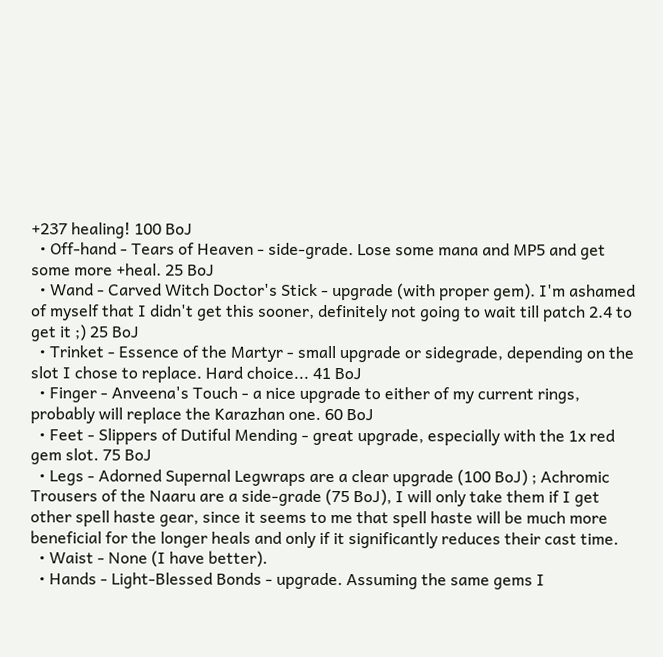+237 healing! 100 BoJ
  • Off-hand - Tears of Heaven - side-grade. Lose some mana and MP5 and get some more +heal. 25 BoJ
  • Wand - Carved Witch Doctor's Stick - upgrade (with proper gem). I'm ashamed of myself that I didn't get this sooner, definitely not going to wait till patch 2.4 to get it ;) 25 BoJ
  • Trinket - Essence of the Martyr - small upgrade or sidegrade, depending on the slot I chose to replace. Hard choice... 41 BoJ
  • Finger - Anveena's Touch - a nice upgrade to either of my current rings, probably will replace the Karazhan one. 60 BoJ
  • Feet - Slippers of Dutiful Mending - great upgrade, especially with the 1x red gem slot. 75 BoJ
  • Legs - Adorned Supernal Legwraps are a clear upgrade (100 BoJ) ; Achromic Trousers of the Naaru are a side-grade (75 BoJ), I will only take them if I get other spell haste gear, since it seems to me that spell haste will be much more beneficial for the longer heals and only if it significantly reduces their cast time.
  • Waist - None (I have better).
  • Hands - Light-Blessed Bonds - upgrade. Assuming the same gems I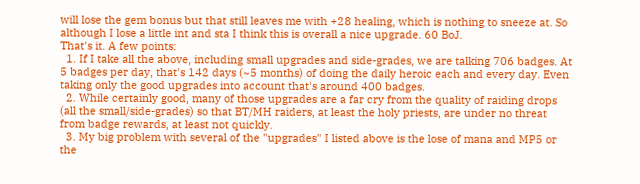will lose the gem bonus but that still leaves me with +28 healing, which is nothing to sneeze at. So although I lose a little int and sta I think this is overall a nice upgrade. 60 BoJ.
That's it. A few points:
  1. If I take all the above, including small upgrades and side-grades, we are talking 706 badges. At 5 badges per day, that's 142 days (~5 months) of doing the daily heroic each and every day. Even taking only the good upgrades into account that's around 400 badges.
  2. While certainly good, many of those upgrades are a far cry from the quality of raiding drops (all the small/side-grades) so that BT/MH raiders, at least the holy priests, are under no threat from badge rewards, at least not quickly.
  3. My big problem with several of the "upgrades" I listed above is the lose of mana and MP5 or the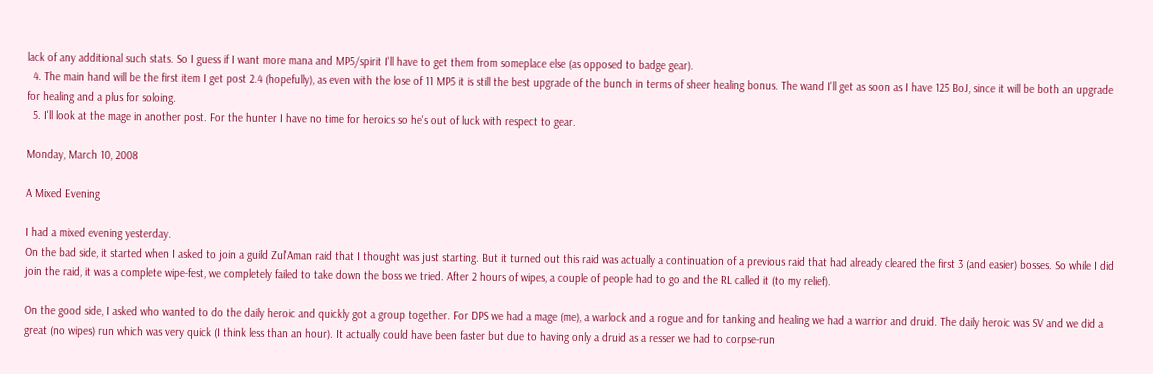lack of any additional such stats. So I guess if I want more mana and MP5/spirit I'll have to get them from someplace else (as opposed to badge gear).
  4. The main hand will be the first item I get post 2.4 (hopefully), as even with the lose of 11 MP5 it is still the best upgrade of the bunch in terms of sheer healing bonus. The wand I'll get as soon as I have 125 BoJ, since it will be both an upgrade for healing and a plus for soloing.
  5. I'll look at the mage in another post. For the hunter I have no time for heroics so he's out of luck with respect to gear.

Monday, March 10, 2008

A Mixed Evening

I had a mixed evening yesterday.
On the bad side, it started when I asked to join a guild Zul'Aman raid that I thought was just starting. But it turned out this raid was actually a continuation of a previous raid that had already cleared the first 3 (and easier) bosses. So while I did join the raid, it was a complete wipe-fest, we completely failed to take down the boss we tried. After 2 hours of wipes, a couple of people had to go and the RL called it (to my relief).

On the good side, I asked who wanted to do the daily heroic and quickly got a group together. For DPS we had a mage (me), a warlock and a rogue and for tanking and healing we had a warrior and druid. The daily heroic was SV and we did a great (no wipes) run which was very quick (I think less than an hour). It actually could have been faster but due to having only a druid as a resser we had to corpse-run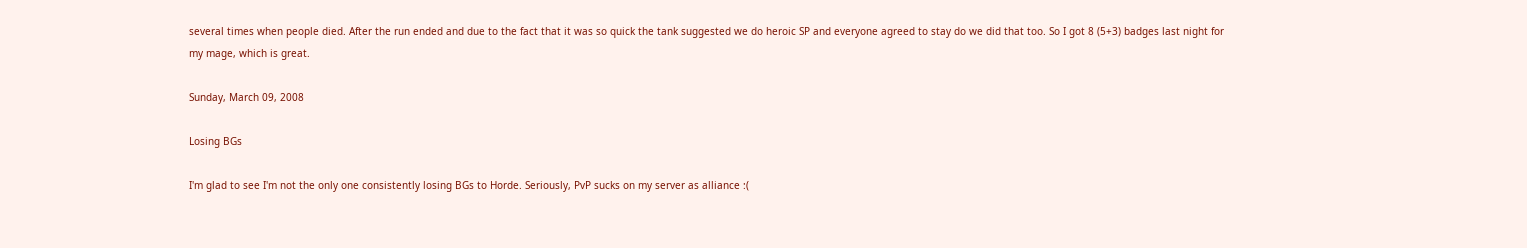several times when people died. After the run ended and due to the fact that it was so quick the tank suggested we do heroic SP and everyone agreed to stay do we did that too. So I got 8 (5+3) badges last night for my mage, which is great.

Sunday, March 09, 2008

Losing BGs

I'm glad to see I'm not the only one consistently losing BGs to Horde. Seriously, PvP sucks on my server as alliance :(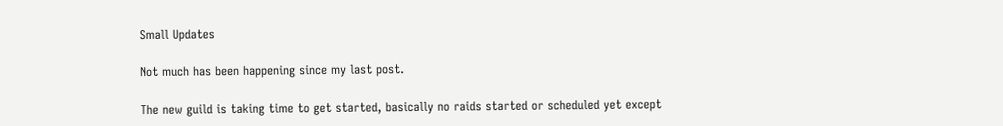Small Updates

Not much has been happening since my last post.

The new guild is taking time to get started, basically no raids started or scheduled yet except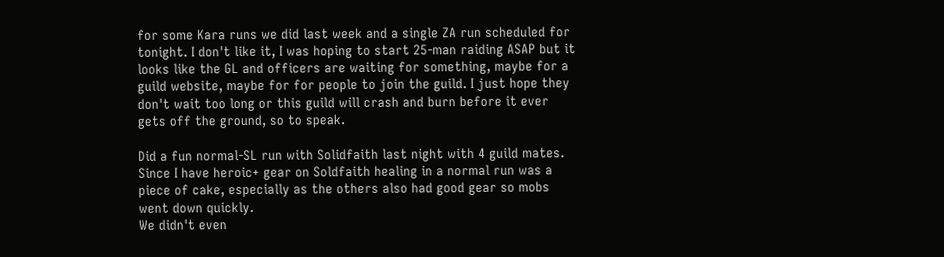for some Kara runs we did last week and a single ZA run scheduled for tonight. I don't like it, I was hoping to start 25-man raiding ASAP but it looks like the GL and officers are waiting for something, maybe for a guild website, maybe for for people to join the guild. I just hope they don't wait too long or this guild will crash and burn before it ever gets off the ground, so to speak.

Did a fun normal-SL run with Solidfaith last night with 4 guild mates. Since I have heroic+ gear on Soldfaith healing in a normal run was a piece of cake, especially as the others also had good gear so mobs went down quickly.
We didn't even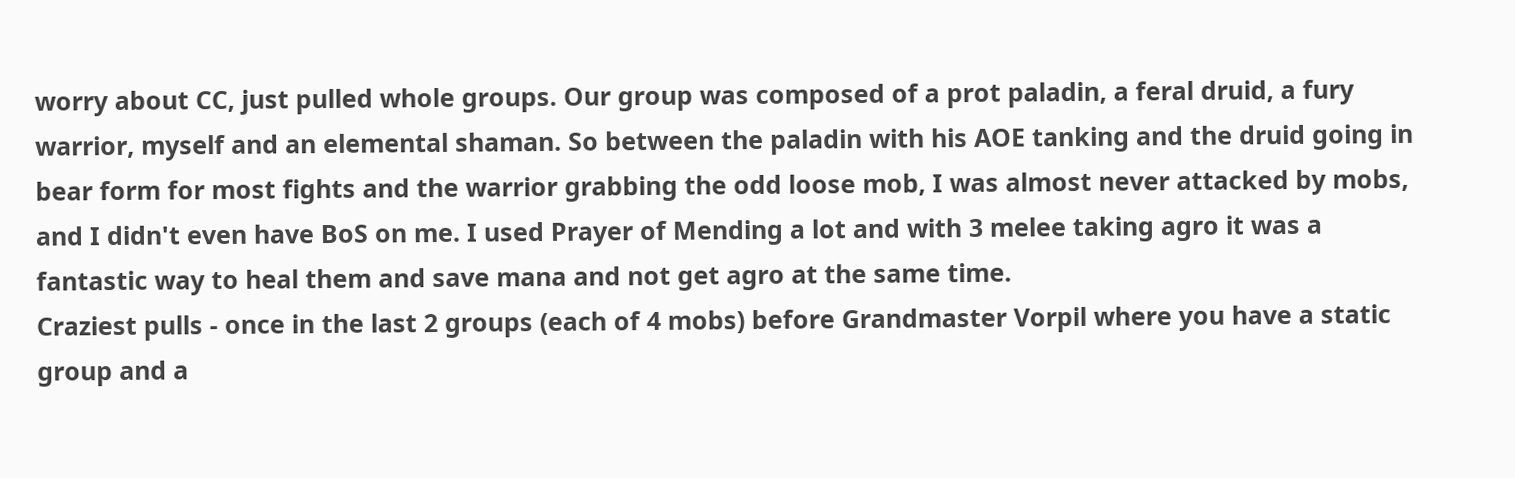worry about CC, just pulled whole groups. Our group was composed of a prot paladin, a feral druid, a fury warrior, myself and an elemental shaman. So between the paladin with his AOE tanking and the druid going in bear form for most fights and the warrior grabbing the odd loose mob, I was almost never attacked by mobs, and I didn't even have BoS on me. I used Prayer of Mending a lot and with 3 melee taking agro it was a fantastic way to heal them and save mana and not get agro at the same time.
Craziest pulls - once in the last 2 groups (each of 4 mobs) before Grandmaster Vorpil where you have a static group and a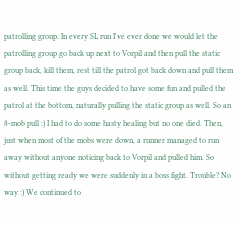patrolling group. In every SL run I've ever done we would let the patrolling group go back up next to Vorpil and then pull the static group back, kill them, rest till the patrol got back down and pull them as well. This time the guys decided to have some fun and pulled the patrol at the bottom, naturally pulling the static group as well. So an 8-mob pull :) I had to do some hasty healing but no one died. Then, just when most of the mobs were down, a runner managed to run away without anyone noticing back to Vorpil and pulled him. So without getting ready we were suddenly in a boss fight. Trouble? No way :) We continued to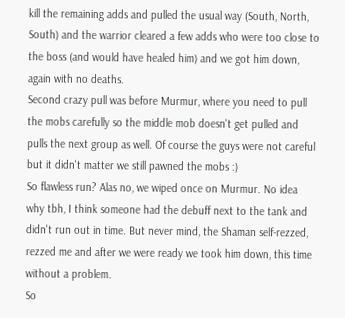kill the remaining adds and pulled the usual way (South, North, South) and the warrior cleared a few adds who were too close to the boss (and would have healed him) and we got him down, again with no deaths.
Second crazy pull was before Murmur, where you need to pull the mobs carefully so the middle mob doesn't get pulled and pulls the next group as well. Of course the guys were not careful but it didn't matter we still pawned the mobs :)
So flawless run? Alas no, we wiped once on Murmur. No idea why tbh, I think someone had the debuff next to the tank and didn't run out in time. But never mind, the Shaman self-rezzed, rezzed me and after we were ready we took him down, this time without a problem.
So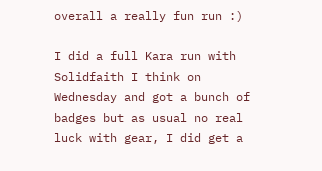overall a really fun run :)

I did a full Kara run with Solidfaith I think on Wednesday and got a bunch of badges but as usual no real luck with gear, I did get a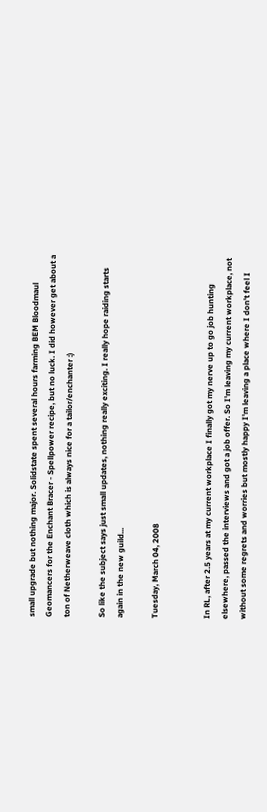small upgrade but nothing major. Solidstate spent several hours farming BEM Bloodmaul Geomancers for the Enchant Bracer - Spellpower recipe, but no luck. I did however get about a ton of Netherweave cloth which is always nice for a tailor/enchanter :)

So like the subject says just small updates, nothing really exciting. I really hope raiding starts again in the new guild...

Tuesday, March 04, 2008


In RL, after 2.5 years at my current workplace I finally got my nerve up to go job hunting elsewhere, passed the interviews and got a job offer. So I'm leaving my current workplace, not without some regrets and worries but mostly happy I'm leaving a place where I don't feel I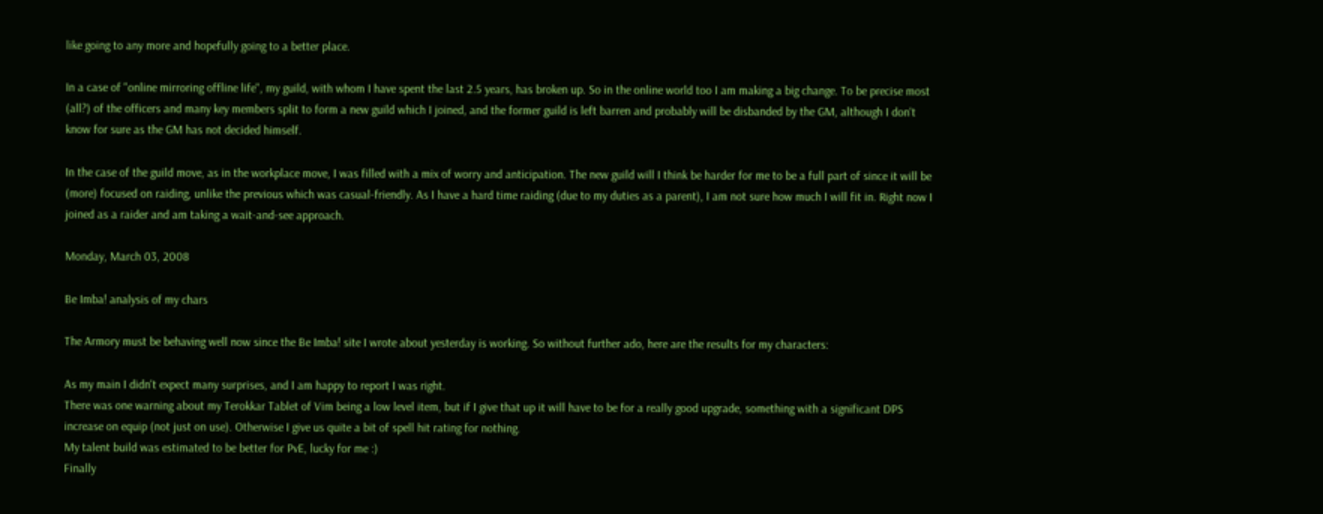like going to any more and hopefully going to a better place.

In a case of "online mirroring offline life", my guild, with whom I have spent the last 2.5 years, has broken up. So in the online world too I am making a big change. To be precise most (all?) of the officers and many key members split to form a new guild which I joined, and the former guild is left barren and probably will be disbanded by the GM, although I don't know for sure as the GM has not decided himself.

In the case of the guild move, as in the workplace move, I was filled with a mix of worry and anticipation. The new guild will I think be harder for me to be a full part of since it will be (more) focused on raiding, unlike the previous which was casual-friendly. As I have a hard time raiding (due to my duties as a parent), I am not sure how much I will fit in. Right now I joined as a raider and am taking a wait-and-see approach.

Monday, March 03, 2008

Be Imba! analysis of my chars

The Armory must be behaving well now since the Be Imba! site I wrote about yesterday is working. So without further ado, here are the results for my characters:

As my main I didn't expect many surprises, and I am happy to report I was right.
There was one warning about my Terokkar Tablet of Vim being a low level item, but if I give that up it will have to be for a really good upgrade, something with a significant DPS increase on equip (not just on use). Otherwise I give us quite a bit of spell hit rating for nothing.
My talent build was estimated to be better for PvE, lucky for me :)
Finally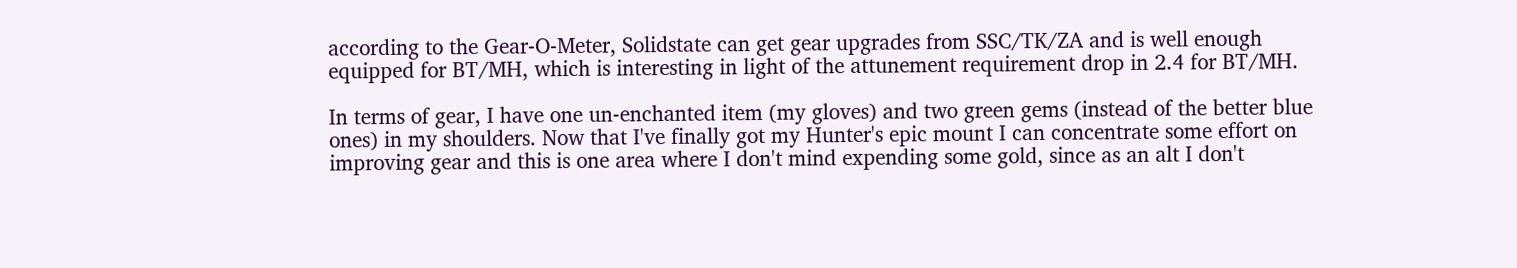according to the Gear-O-Meter, Solidstate can get gear upgrades from SSC/TK/ZA and is well enough equipped for BT/MH, which is interesting in light of the attunement requirement drop in 2.4 for BT/MH.

In terms of gear, I have one un-enchanted item (my gloves) and two green gems (instead of the better blue ones) in my shoulders. Now that I've finally got my Hunter's epic mount I can concentrate some effort on improving gear and this is one area where I don't mind expending some gold, since as an alt I don't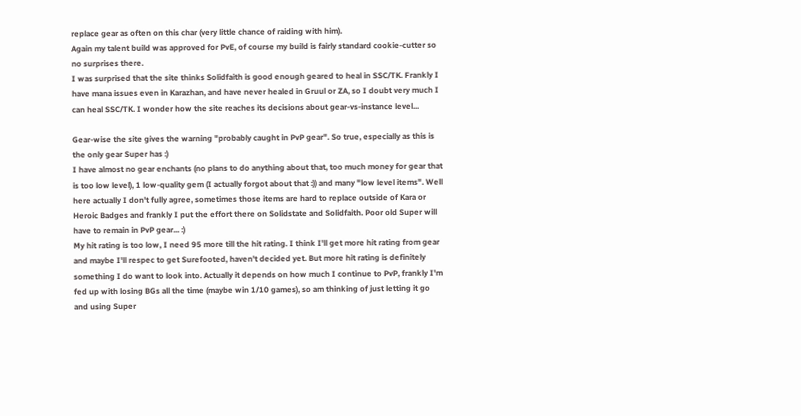replace gear as often on this char (very little chance of raiding with him).
Again my talent build was approved for PvE, of course my build is fairly standard cookie-cutter so no surprises there.
I was surprised that the site thinks Solidfaith is good enough geared to heal in SSC/TK. Frankly I have mana issues even in Karazhan, and have never healed in Gruul or ZA, so I doubt very much I can heal SSC/TK. I wonder how the site reaches its decisions about gear-vs-instance level...

Gear-wise the site gives the warning "probably caught in PvP gear". So true, especially as this is the only gear Super has :)
I have almost no gear enchants (no plans to do anything about that, too much money for gear that is too low level), 1 low-quality gem (I actually forgot about that :)) and many "low level items". Well here actually I don't fully agree, sometimes those items are hard to replace outside of Kara or Heroic Badges and frankly I put the effort there on Solidstate and Solidfaith. Poor old Super will have to remain in PvP gear... :)
My hit rating is too low, I need 95 more till the hit rating. I think I'll get more hit rating from gear and maybe I'll respec to get Surefooted, haven't decided yet. But more hit rating is definitely something I do want to look into. Actually it depends on how much I continue to PvP, frankly I'm fed up with losing BGs all the time (maybe win 1/10 games), so am thinking of just letting it go and using Super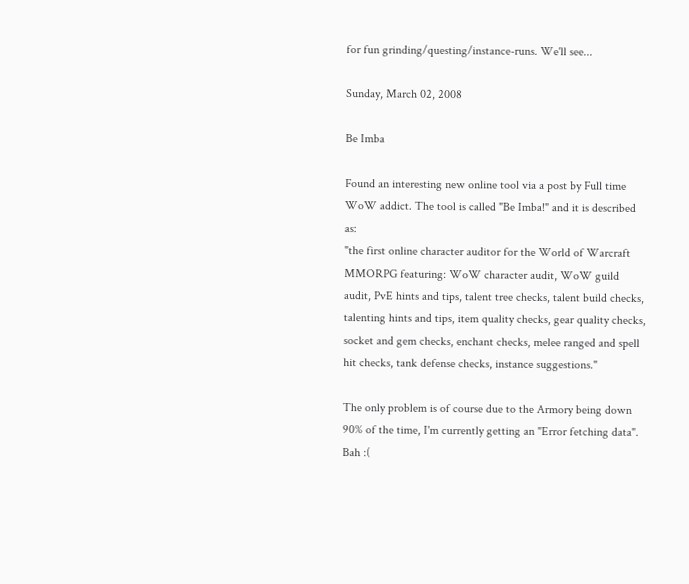for fun grinding/questing/instance-runs. We'll see...

Sunday, March 02, 2008

Be Imba

Found an interesting new online tool via a post by Full time WoW addict. The tool is called "Be Imba!" and it is described as:
"the first online character auditor for the World of Warcraft MMORPG featuring: WoW character audit, WoW guild audit, PvE hints and tips, talent tree checks, talent build checks, talenting hints and tips, item quality checks, gear quality checks, socket and gem checks, enchant checks, melee ranged and spell hit checks, tank defense checks, instance suggestions."

The only problem is of course due to the Armory being down 90% of the time, I'm currently getting an "Error fetching data". Bah :(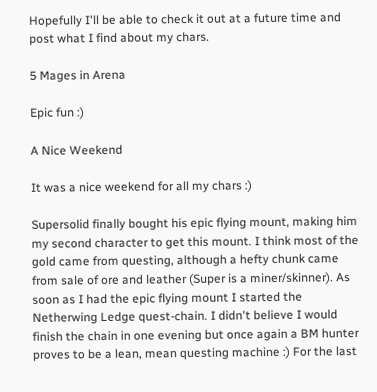Hopefully I'll be able to check it out at a future time and post what I find about my chars.

5 Mages in Arena

Epic fun :)

A Nice Weekend

It was a nice weekend for all my chars :)

Supersolid finally bought his epic flying mount, making him my second character to get this mount. I think most of the gold came from questing, although a hefty chunk came from sale of ore and leather (Super is a miner/skinner). As soon as I had the epic flying mount I started the Netherwing Ledge quest-chain. I didn't believe I would finish the chain in one evening but once again a BM hunter proves to be a lean, mean questing machine :) For the last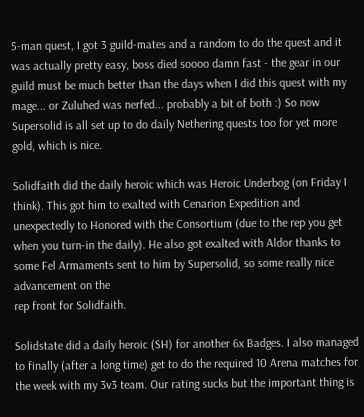5-man quest, I got 3 guild-mates and a random to do the quest and it was actually pretty easy, boss died soooo damn fast - the gear in our guild must be much better than the days when I did this quest with my mage... or Zuluhed was nerfed... probably a bit of both :) So now Supersolid is all set up to do daily Nethering quests too for yet more gold, which is nice.

Solidfaith did the daily heroic which was Heroic Underbog (on Friday I think). This got him to exalted with Cenarion Expedition and unexpectedly to Honored with the Consortium (due to the rep you get when you turn-in the daily). He also got exalted with Aldor thanks to some Fel Armaments sent to him by Supersolid, so some really nice advancement on the
rep front for Solidfaith.

Solidstate did a daily heroic (SH) for another 6x Badges. I also managed to finally (after a long time) get to do the required 10 Arena matches for the week with my 3v3 team. Our rating sucks but the important thing is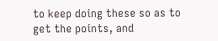to keep doing these so as to get the points, and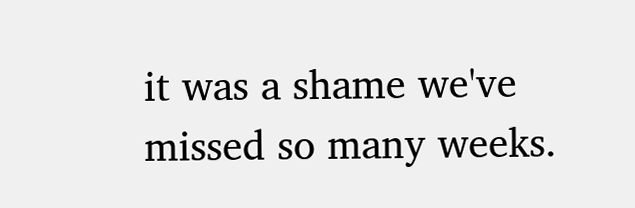it was a shame we've missed so many weeks.